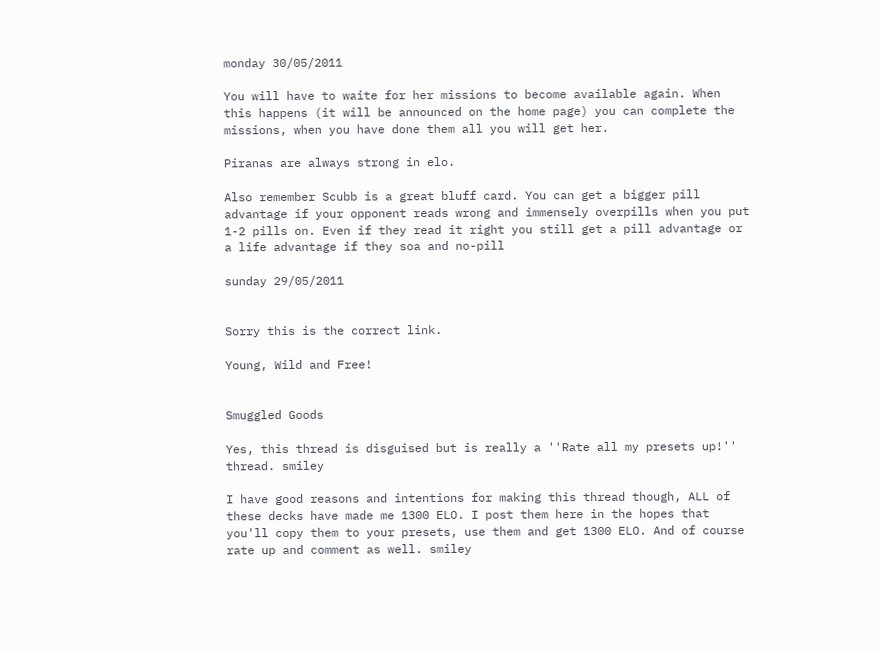monday 30/05/2011

You will have to waite for her missions to become available again. When this happens (it will be announced on the home page) you can complete the missions, when you have done them all you will get her.

Piranas are always strong in elo.

Also remember Scubb is a great bluff card. You can get a bigger pill advantage if your opponent reads wrong and immensely overpills when you put 1-2 pills on. Even if they read it right you still get a pill advantage or a life advantage if they soa and no-pill

sunday 29/05/2011


Sorry this is the correct link.

Young, Wild and Free!


Smuggled Goods

Yes, this thread is disguised but is really a ''Rate all my presets up!'' thread. smiley

I have good reasons and intentions for making this thread though, ALL of these decks have made me 1300 ELO. I post them here in the hopes that you'll copy them to your presets, use them and get 1300 ELO. And of course rate up and comment as well. smiley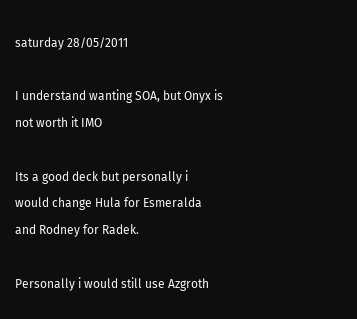saturday 28/05/2011

I understand wanting SOA, but Onyx is not worth it IMO

Its a good deck but personally i would change Hula for Esmeralda and Rodney for Radek.

Personally i would still use Azgroth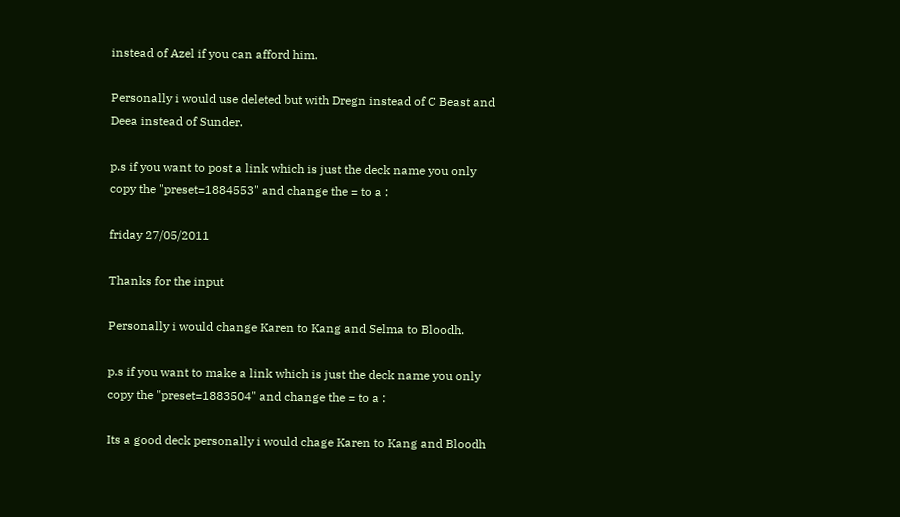instead of Azel if you can afford him.

Personally i would use deleted but with Dregn instead of C Beast and Deea instead of Sunder.

p.s if you want to post a link which is just the deck name you only copy the "preset=1884553" and change the = to a :

friday 27/05/2011

Thanks for the input

Personally i would change Karen to Kang and Selma to Bloodh.

p.s if you want to make a link which is just the deck name you only copy the "preset=1883504" and change the = to a :

Its a good deck personally i would chage Karen to Kang and Bloodh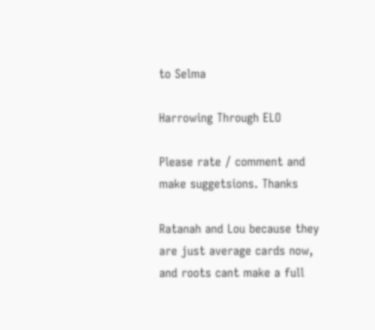to Selma

Harrowing Through ELO

Please rate / comment and make suggetsions. Thanks

Ratanah and Lou because they are just average cards now, and roots cant make a full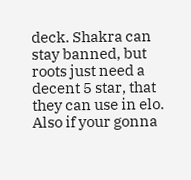deck. Shakra can stay banned, but roots just need a decent 5 star, that they can use in elo. Also if your gonna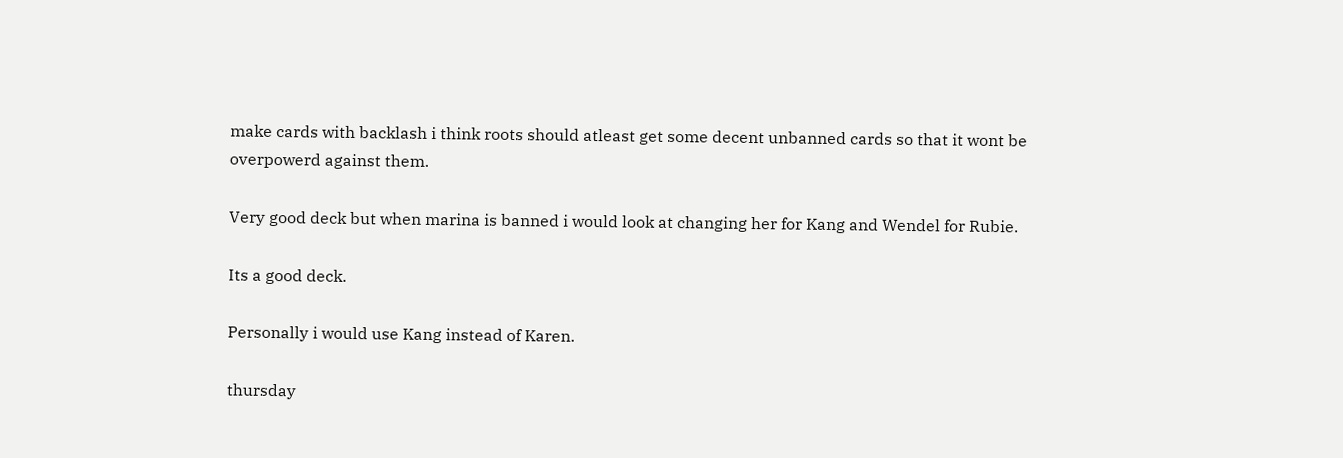make cards with backlash i think roots should atleast get some decent unbanned cards so that it wont be overpowerd against them.

Very good deck but when marina is banned i would look at changing her for Kang and Wendel for Rubie.

Its a good deck.

Personally i would use Kang instead of Karen.

thursday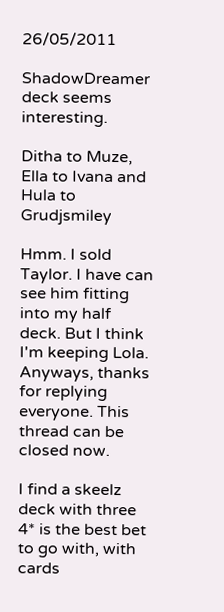26/05/2011

ShadowDreamer deck seems interesting.

Ditha to Muze, Ella to Ivana and Hula to Grudjsmiley

Hmm. I sold Taylor. I have can see him fitting into my half deck. But I think I'm keeping Lola. Anyways, thanks for replying everyone. This thread can be closed now.

I find a skeelz deck with three 4* is the best bet to go with, with cards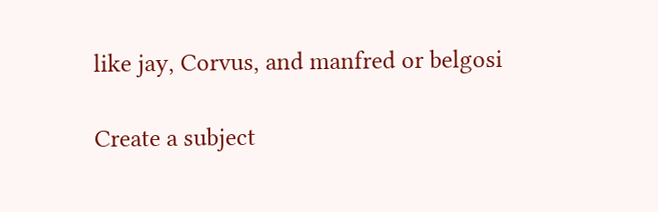like jay, Corvus, and manfred or belgosi

Create a subject